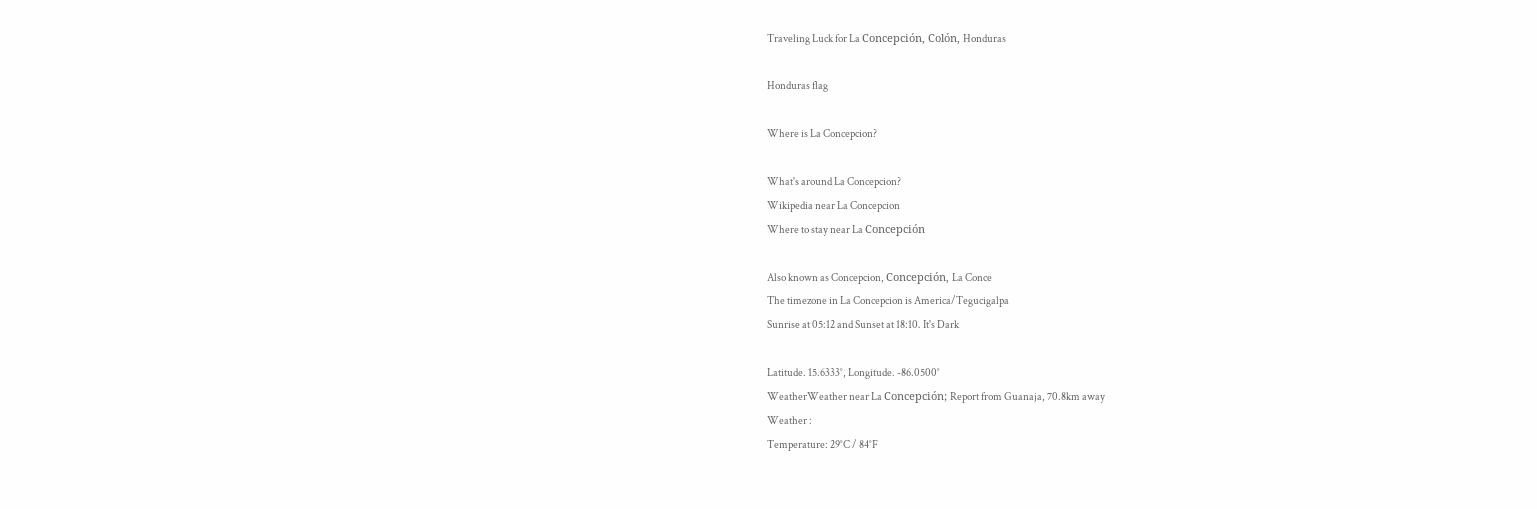Traveling Luck for La Concepción, Colón, Honduras

Honduras flag

Where is La Concepcion?

What's around La Concepcion?
Wikipedia near La Concepcion
Where to stay near La Concepción

Also known as Concepcion, Concepción, La Conce
The timezone in La Concepcion is America/Tegucigalpa
Sunrise at 05:12 and Sunset at 18:10. It's Dark

Latitude. 15.6333°, Longitude. -86.0500°
WeatherWeather near La Concepción; Report from Guanaja, 70.8km away
Weather :
Temperature: 29°C / 84°F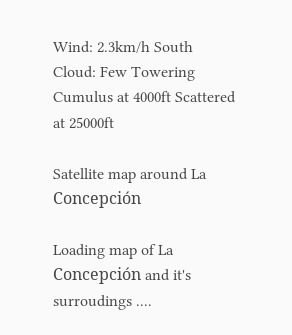Wind: 2.3km/h South
Cloud: Few Towering Cumulus at 4000ft Scattered at 25000ft

Satellite map around La Concepción

Loading map of La Concepción and it's surroudings ....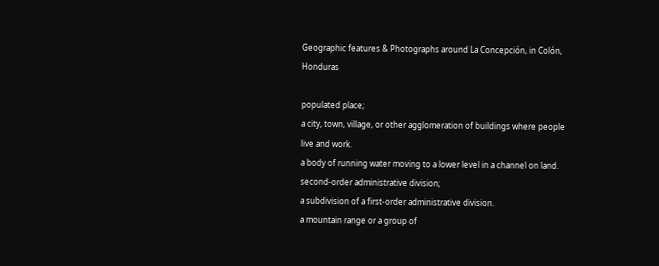Geographic features & Photographs around La Concepción, in Colón, Honduras

populated place;
a city, town, village, or other agglomeration of buildings where people live and work.
a body of running water moving to a lower level in a channel on land.
second-order administrative division;
a subdivision of a first-order administrative division.
a mountain range or a group of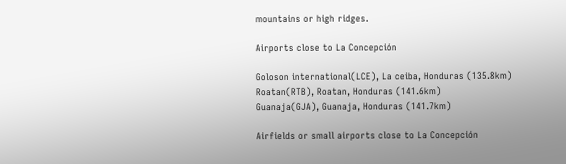mountains or high ridges.

Airports close to La Concepción

Goloson international(LCE), La ceiba, Honduras (135.8km)
Roatan(RTB), Roatan, Honduras (141.6km)
Guanaja(GJA), Guanaja, Honduras (141.7km)

Airfields or small airports close to La Concepción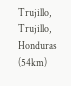Trujillo, Trujillo, Honduras (54km)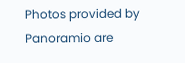Photos provided by Panoramio are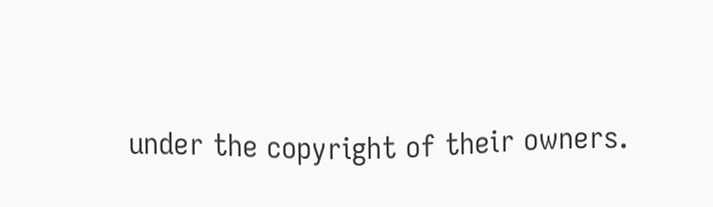under the copyright of their owners.